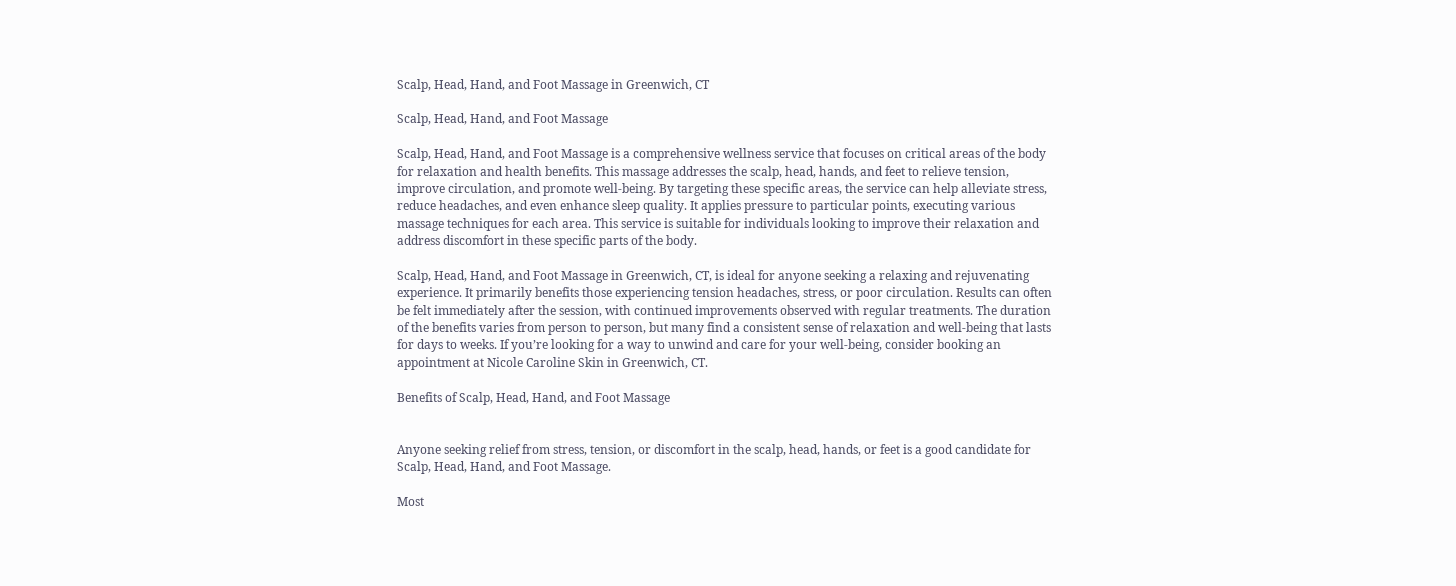Scalp, Head, Hand, and Foot Massage in Greenwich, CT

Scalp, Head, Hand, and Foot Massage

Scalp, Head, Hand, and Foot Massage is a comprehensive wellness service that focuses on critical areas of the body for relaxation and health benefits. This massage addresses the scalp, head, hands, and feet to relieve tension, improve circulation, and promote well-being. By targeting these specific areas, the service can help alleviate stress, reduce headaches, and even enhance sleep quality. It applies pressure to particular points, executing various massage techniques for each area. This service is suitable for individuals looking to improve their relaxation and address discomfort in these specific parts of the body.

Scalp, Head, Hand, and Foot Massage in Greenwich, CT, is ideal for anyone seeking a relaxing and rejuvenating experience. It primarily benefits those experiencing tension headaches, stress, or poor circulation. Results can often be felt immediately after the session, with continued improvements observed with regular treatments. The duration of the benefits varies from person to person, but many find a consistent sense of relaxation and well-being that lasts for days to weeks. If you’re looking for a way to unwind and care for your well-being, consider booking an appointment at Nicole Caroline Skin in Greenwich, CT.

Benefits of Scalp, Head, Hand, and Foot Massage


Anyone seeking relief from stress, tension, or discomfort in the scalp, head, hands, or feet is a good candidate for Scalp, Head, Hand, and Foot Massage.

Most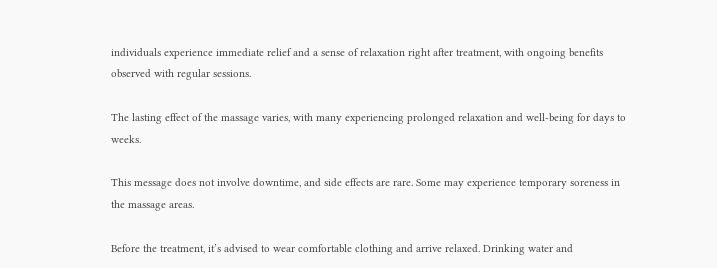individuals experience immediate relief and a sense of relaxation right after treatment, with ongoing benefits observed with regular sessions.

The lasting effect of the massage varies, with many experiencing prolonged relaxation and well-being for days to weeks.

This message does not involve downtime, and side effects are rare. Some may experience temporary soreness in the massage areas.

Before the treatment, it’s advised to wear comfortable clothing and arrive relaxed. Drinking water and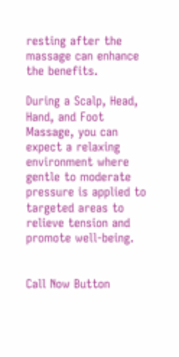resting after the massage can enhance the benefits.

During a Scalp, Head, Hand, and Foot Massage, you can expect a relaxing environment where gentle to moderate pressure is applied to targeted areas to relieve tension and promote well-being.


Call Now Button